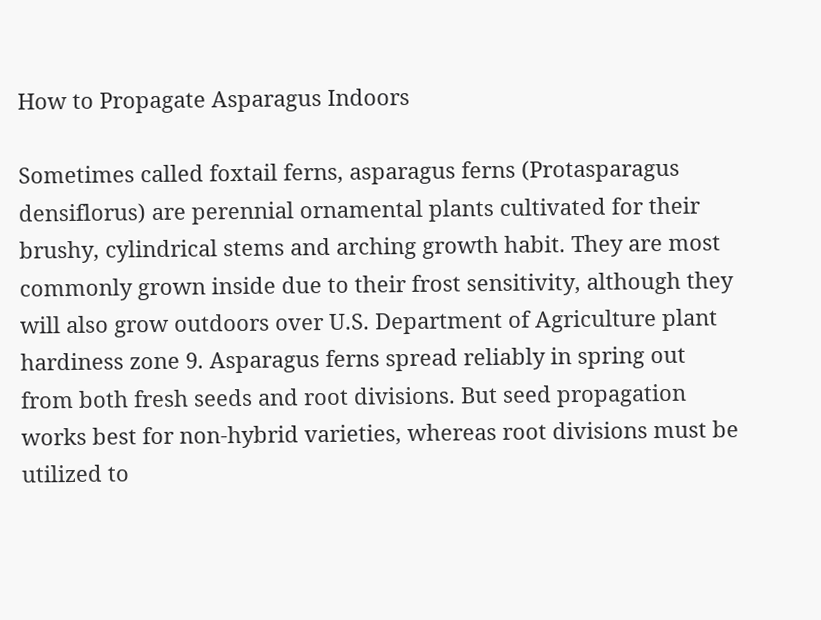How to Propagate Asparagus Indoors

Sometimes called foxtail ferns, asparagus ferns (Protasparagus densiflorus) are perennial ornamental plants cultivated for their brushy, cylindrical stems and arching growth habit. They are most commonly grown inside due to their frost sensitivity, although they will also grow outdoors over U.S. Department of Agriculture plant hardiness zone 9. Asparagus ferns spread reliably in spring out from both fresh seeds and root divisions. But seed propagation works best for non-hybrid varieties, whereas root divisions must be utilized to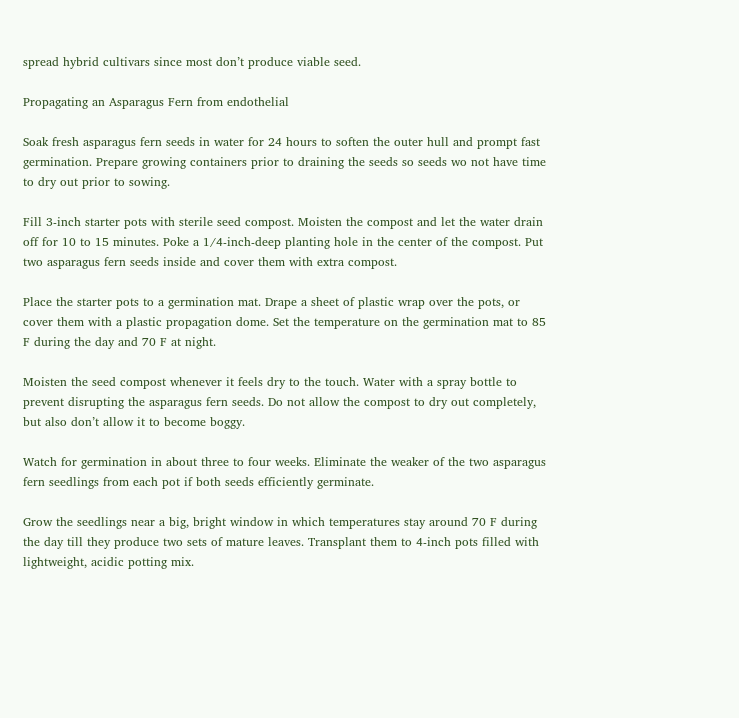spread hybrid cultivars since most don’t produce viable seed.

Propagating an Asparagus Fern from endothelial

Soak fresh asparagus fern seeds in water for 24 hours to soften the outer hull and prompt fast germination. Prepare growing containers prior to draining the seeds so seeds wo not have time to dry out prior to sowing.

Fill 3-inch starter pots with sterile seed compost. Moisten the compost and let the water drain off for 10 to 15 minutes. Poke a 1/4-inch-deep planting hole in the center of the compost. Put two asparagus fern seeds inside and cover them with extra compost.

Place the starter pots to a germination mat. Drape a sheet of plastic wrap over the pots, or cover them with a plastic propagation dome. Set the temperature on the germination mat to 85 F during the day and 70 F at night.

Moisten the seed compost whenever it feels dry to the touch. Water with a spray bottle to prevent disrupting the asparagus fern seeds. Do not allow the compost to dry out completely, but also don’t allow it to become boggy.

Watch for germination in about three to four weeks. Eliminate the weaker of the two asparagus fern seedlings from each pot if both seeds efficiently germinate.

Grow the seedlings near a big, bright window in which temperatures stay around 70 F during the day till they produce two sets of mature leaves. Transplant them to 4-inch pots filled with lightweight, acidic potting mix.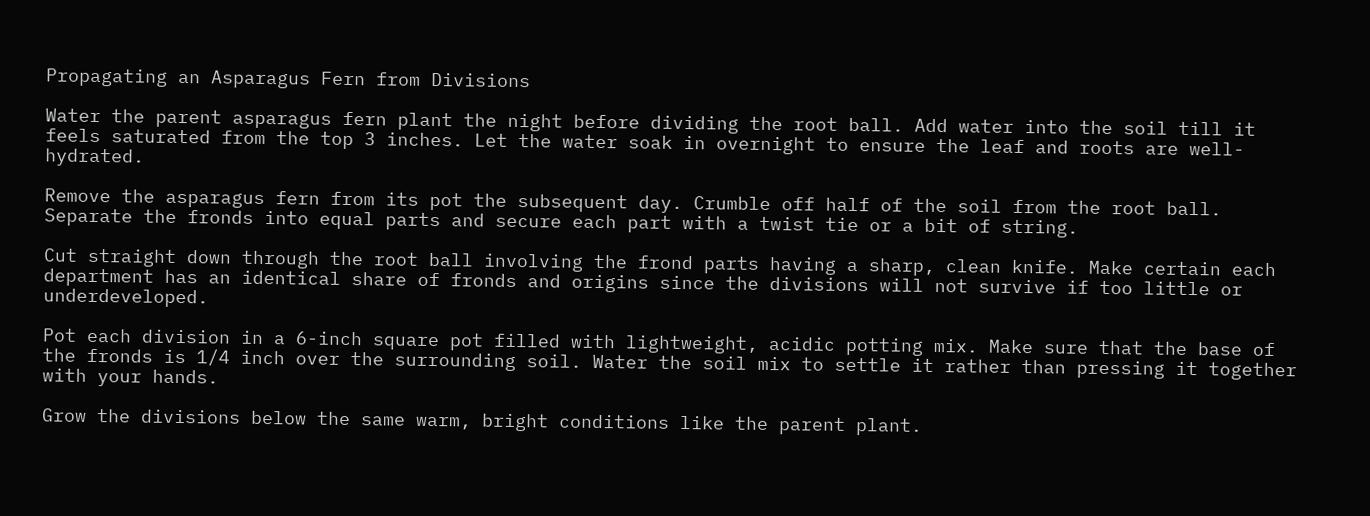Propagating an Asparagus Fern from Divisions

Water the parent asparagus fern plant the night before dividing the root ball. Add water into the soil till it feels saturated from the top 3 inches. Let the water soak in overnight to ensure the leaf and roots are well-hydrated.

Remove the asparagus fern from its pot the subsequent day. Crumble off half of the soil from the root ball. Separate the fronds into equal parts and secure each part with a twist tie or a bit of string.

Cut straight down through the root ball involving the frond parts having a sharp, clean knife. Make certain each department has an identical share of fronds and origins since the divisions will not survive if too little or underdeveloped.

Pot each division in a 6-inch square pot filled with lightweight, acidic potting mix. Make sure that the base of the fronds is 1/4 inch over the surrounding soil. Water the soil mix to settle it rather than pressing it together with your hands.

Grow the divisions below the same warm, bright conditions like the parent plant.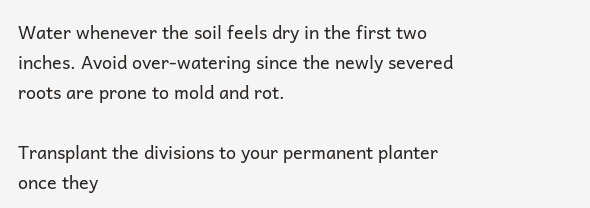Water whenever the soil feels dry in the first two inches. Avoid over-watering since the newly severed roots are prone to mold and rot.

Transplant the divisions to your permanent planter once they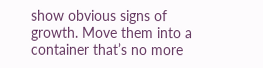show obvious signs of growth. Move them into a container that’s no more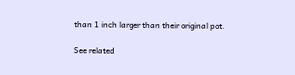than 1 inch larger than their original pot.

See related